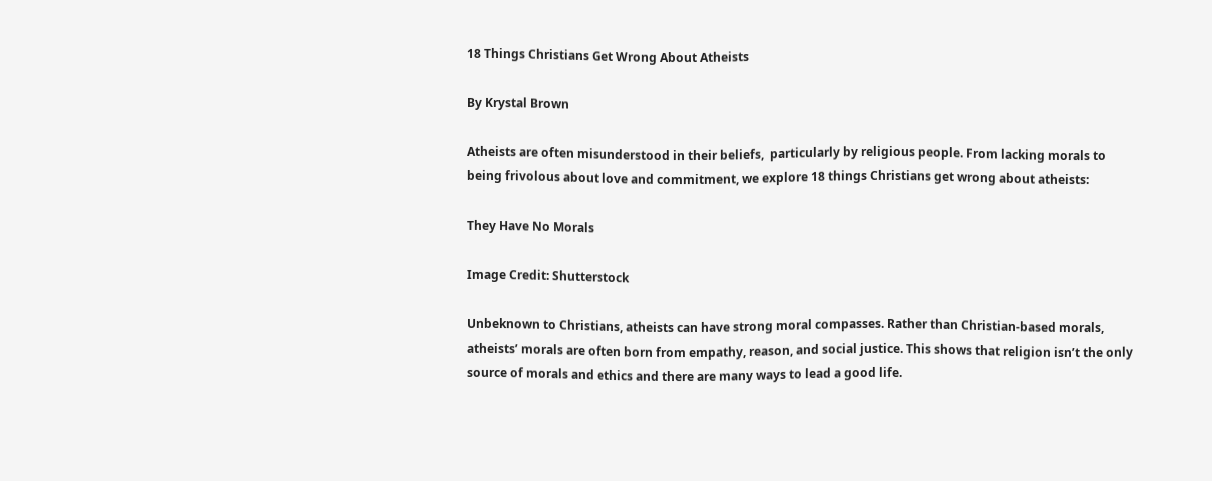18 Things Christians Get Wrong About Atheists

By Krystal Brown

Atheists are often misunderstood in their beliefs,  particularly by religious people. From lacking morals to being frivolous about love and commitment, we explore 18 things Christians get wrong about atheists:

They Have No Morals

Image Credit: Shutterstock

Unbeknown to Christians, atheists can have strong moral compasses. Rather than Christian-based morals, atheists’ morals are often born from empathy, reason, and social justice. This shows that religion isn’t the only source of morals and ethics and there are many ways to lead a good life.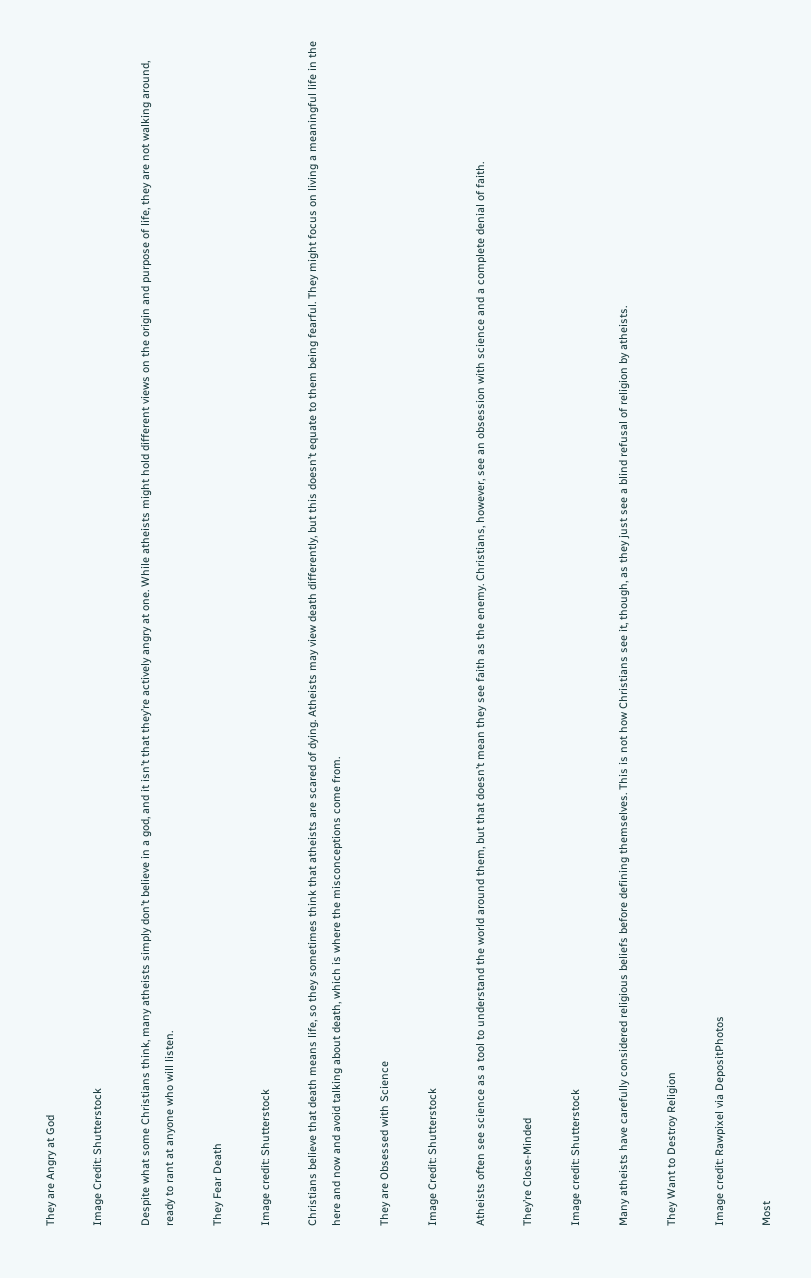They are Angry at God

Image Credit: Shutterstock

Despite what some Christians think, many atheists simply don’t believe in a god, and it isn’t that they’re actively angry at one. While atheists might hold different views on the origin and purpose of life, they are not walking around, ready to rant at anyone who will listen.

They Fear Death

Image credit: Shutterstock

Christians believe that death means life, so they sometimes think that atheists are scared of dying. Atheists may view death differently, but this doesn’t equate to them being fearful. They might focus on living a meaningful life in the here and now and avoid talking about death, which is where the misconceptions come from.

They are Obsessed with Science

Image Credit: Shutterstock

Atheists often see science as a tool to understand the world around them, but that doesn’t mean they see faith as the enemy. Christians, however, see an obsession with science and a complete denial of faith.

They’re Close-Minded

Image credit: Shutterstock

Many atheists have carefully considered religious beliefs before defining themselves. This is not how Christians see it, though, as they just see a blind refusal of religion by atheists.

They Want to Destroy Religion

Image credit: Rawpixel via DepositPhotos

Most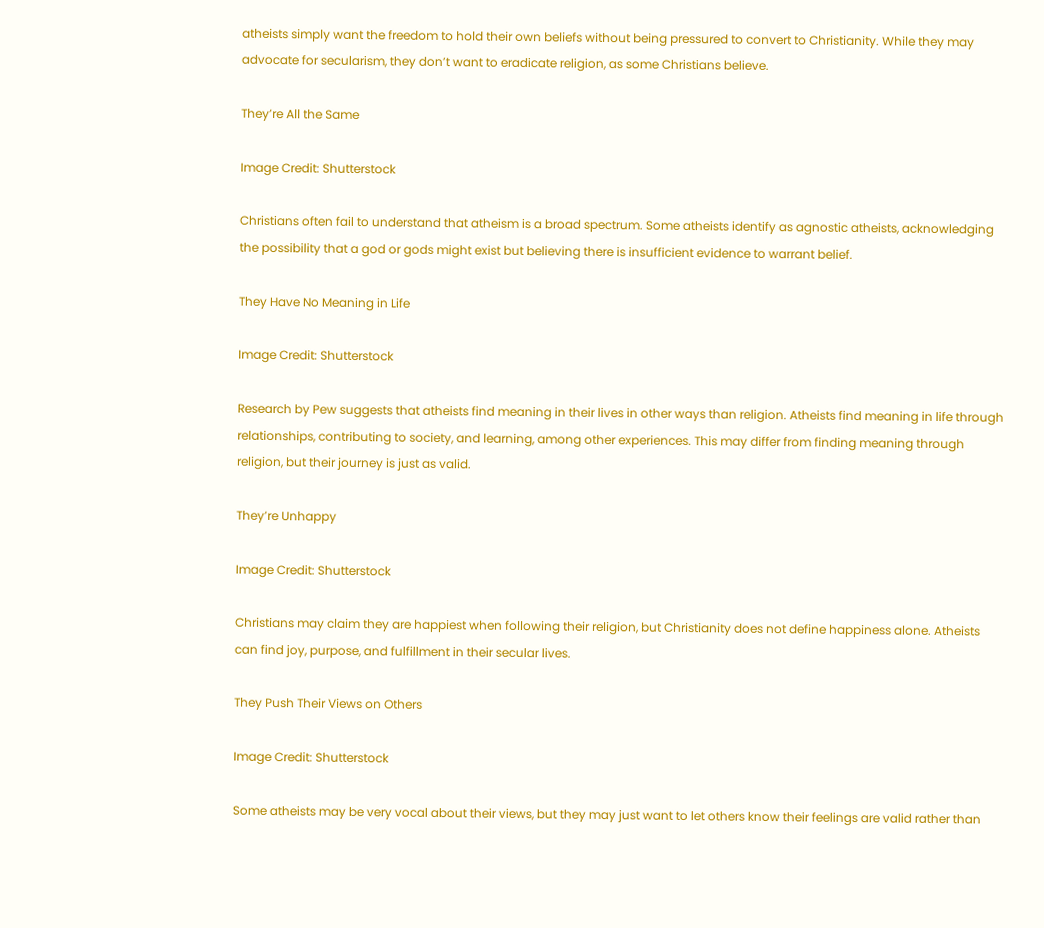atheists simply want the freedom to hold their own beliefs without being pressured to convert to Christianity. While they may advocate for secularism, they don’t want to eradicate religion, as some Christians believe.

They’re All the Same

Image Credit: Shutterstock

Christians often fail to understand that atheism is a broad spectrum. Some atheists identify as agnostic atheists, acknowledging the possibility that a god or gods might exist but believing there is insufficient evidence to warrant belief.

They Have No Meaning in Life

Image Credit: Shutterstock

Research by Pew suggests that atheists find meaning in their lives in other ways than religion. Atheists find meaning in life through relationships, contributing to society, and learning, among other experiences. This may differ from finding meaning through religion, but their journey is just as valid.

They’re Unhappy

Image Credit: Shutterstock

Christians may claim they are happiest when following their religion, but Christianity does not define happiness alone. Atheists can find joy, purpose, and fulfillment in their secular lives.

They Push Their Views on Others

Image Credit: Shutterstock

Some atheists may be very vocal about their views, but they may just want to let others know their feelings are valid rather than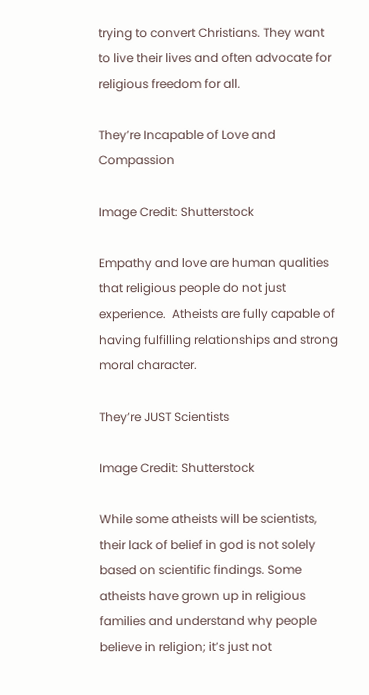trying to convert Christians. They want to live their lives and often advocate for religious freedom for all.

They’re Incapable of Love and Compassion

Image Credit: Shutterstock

Empathy and love are human qualities that religious people do not just experience.  Atheists are fully capable of having fulfilling relationships and strong moral character.

They’re JUST Scientists

Image Credit: Shutterstock

While some atheists will be scientists, their lack of belief in god is not solely based on scientific findings. Some atheists have grown up in religious families and understand why people believe in religion; it’s just not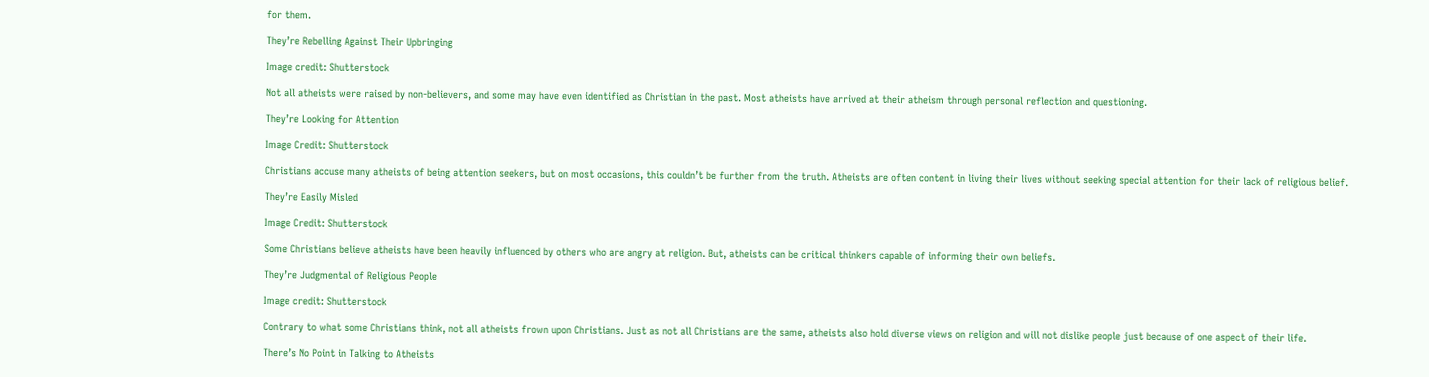for them.

They’re Rebelling Against Their Upbringing

Image credit: Shutterstock

Not all atheists were raised by non-believers, and some may have even identified as Christian in the past. Most atheists have arrived at their atheism through personal reflection and questioning.

They’re Looking for Attention

Image Credit: Shutterstock

Christians accuse many atheists of being attention seekers, but on most occasions, this couldn’t be further from the truth. Atheists are often content in living their lives without seeking special attention for their lack of religious belief.

They’re Easily Misled

Image Credit: Shutterstock

Some Christians believe atheists have been heavily influenced by others who are angry at religion. But, atheists can be critical thinkers capable of informing their own beliefs.

They’re Judgmental of Religious People

Image credit: Shutterstock

Contrary to what some Christians think, not all atheists frown upon Christians. Just as not all Christians are the same, atheists also hold diverse views on religion and will not dislike people just because of one aspect of their life.

There’s No Point in Talking to Atheists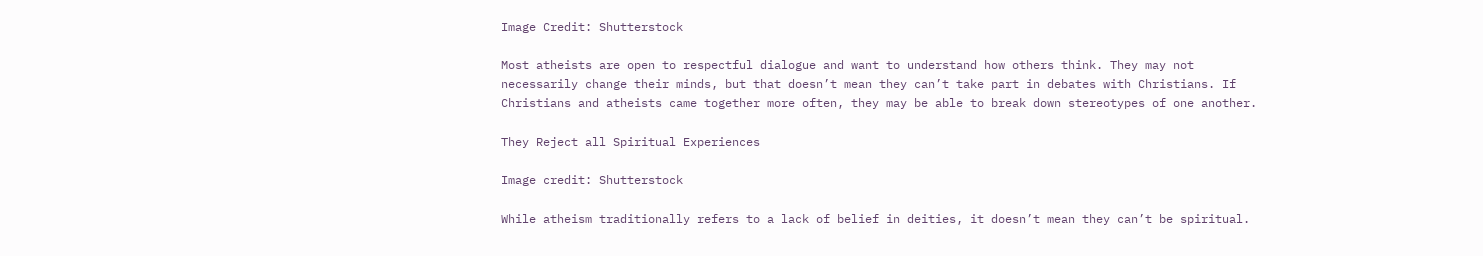Image Credit: Shutterstock

Most atheists are open to respectful dialogue and want to understand how others think. They may not necessarily change their minds, but that doesn’t mean they can’t take part in debates with Christians. If Christians and atheists came together more often, they may be able to break down stereotypes of one another.

They Reject all Spiritual Experiences

Image credit: Shutterstock

While atheism traditionally refers to a lack of belief in deities, it doesn’t mean they can’t be spiritual.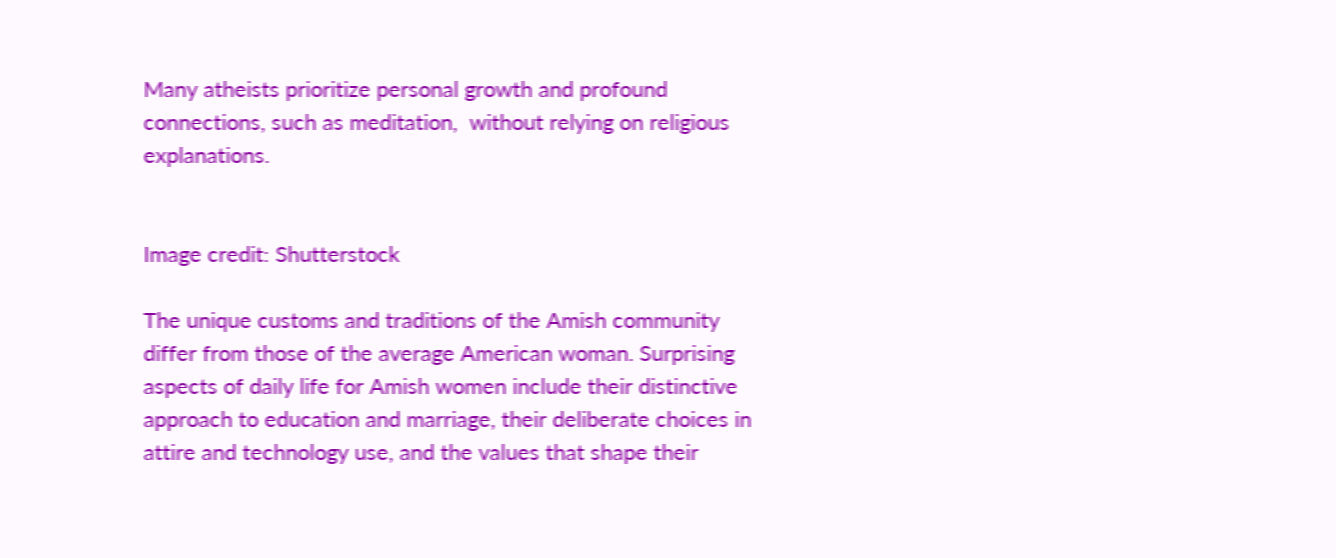Many atheists prioritize personal growth and profound connections, such as meditation,  without relying on religious explanations.


Image credit: Shutterstock

The unique customs and traditions of the Amish community differ from those of the average American woman. Surprising aspects of daily life for Amish women include their distinctive approach to education and marriage, their deliberate choices in attire and technology use, and the values that shape their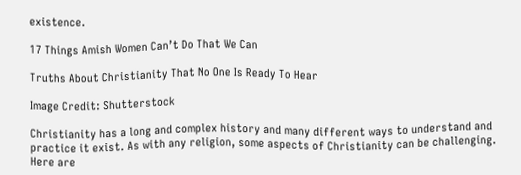existence.

17 Things Amish Women Can’t Do That We Can

Truths About Christianity That No One Is Ready To Hear

Image Credit: Shutterstock

Christianity has a long and complex history and many different ways to understand and practice it exist. As with any religion, some aspects of Christianity can be challenging. Here are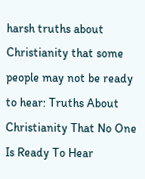harsh truths about Christianity that some people may not be ready to hear: Truths About Christianity That No One Is Ready To Hear